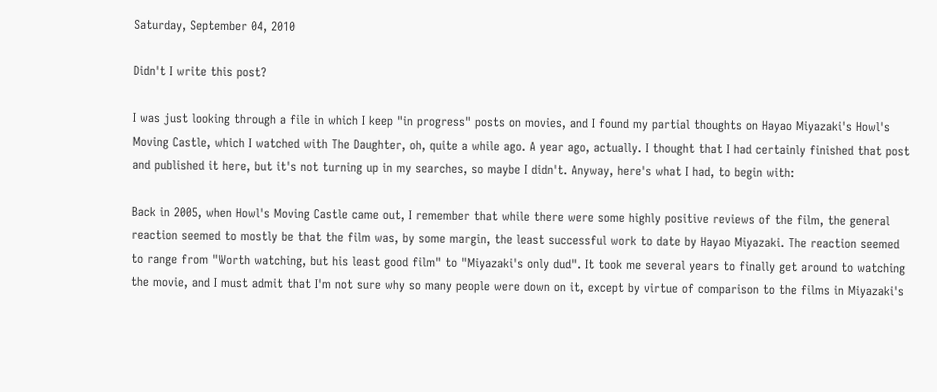Saturday, September 04, 2010

Didn't I write this post?

I was just looking through a file in which I keep "in progress" posts on movies, and I found my partial thoughts on Hayao Miyazaki's Howl's Moving Castle, which I watched with The Daughter, oh, quite a while ago. A year ago, actually. I thought that I had certainly finished that post and published it here, but it's not turning up in my searches, so maybe I didn't. Anyway, here's what I had, to begin with:

Back in 2005, when Howl's Moving Castle came out, I remember that while there were some highly positive reviews of the film, the general reaction seemed to mostly be that the film was, by some margin, the least successful work to date by Hayao Miyazaki. The reaction seemed to range from "Worth watching, but his least good film" to "Miyazaki's only dud". It took me several years to finally get around to watching the movie, and I must admit that I'm not sure why so many people were down on it, except by virtue of comparison to the films in Miyazaki's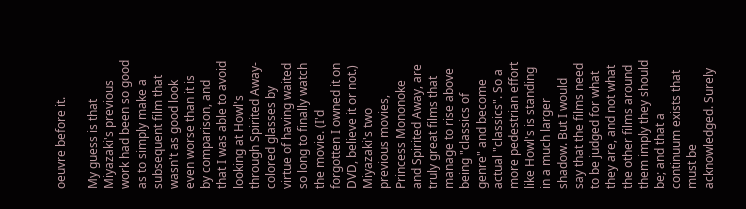oeuvre before it.

My guess is that Miyazaki's previous work had been so good as to simply make a subsequent film that wasn't as good look even worse than it is by comparison, and that I was able to avoid looking at Howl's through Spirited Away-colored glasses by virtue of having waited so long to finally watch the movie. (I'd forgotten I owned it on DVD, believe it or not.) Miyazaki's two previous movies, Princess Mononoke and Spirited Away, are truly great films that manage to rise above being "classics of genre" and become actual "classics". So a more pedestrian effort like Howl's is standing in a much larger shadow. But I would say that the films need to be judged for what they are, and not what the other films around them imply they should be; and that a continuum exists that must be acknowledged. Surely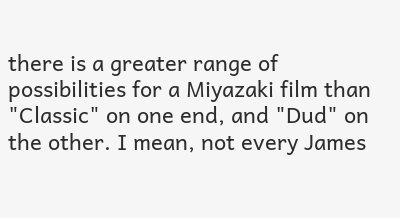there is a greater range of possibilities for a Miyazaki film than "Classic" on one end, and "Dud" on the other. I mean, not every James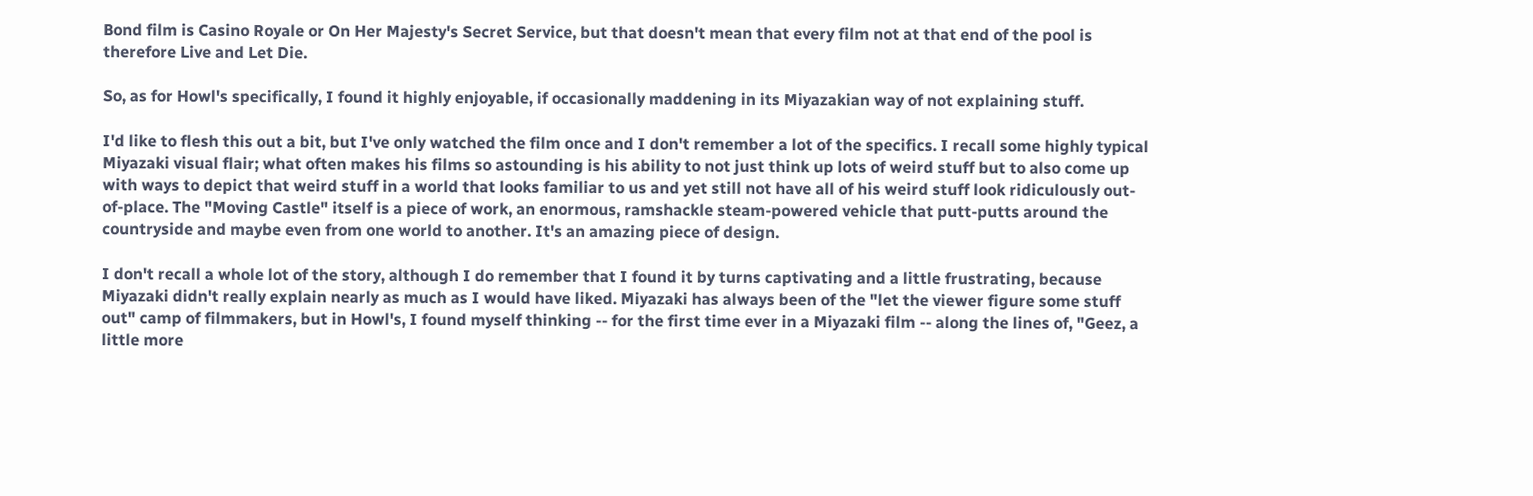Bond film is Casino Royale or On Her Majesty's Secret Service, but that doesn't mean that every film not at that end of the pool is therefore Live and Let Die.

So, as for Howl's specifically, I found it highly enjoyable, if occasionally maddening in its Miyazakian way of not explaining stuff.

I'd like to flesh this out a bit, but I've only watched the film once and I don't remember a lot of the specifics. I recall some highly typical Miyazaki visual flair; what often makes his films so astounding is his ability to not just think up lots of weird stuff but to also come up with ways to depict that weird stuff in a world that looks familiar to us and yet still not have all of his weird stuff look ridiculously out-of-place. The "Moving Castle" itself is a piece of work, an enormous, ramshackle steam-powered vehicle that putt-putts around the countryside and maybe even from one world to another. It's an amazing piece of design.

I don't recall a whole lot of the story, although I do remember that I found it by turns captivating and a little frustrating, because Miyazaki didn't really explain nearly as much as I would have liked. Miyazaki has always been of the "let the viewer figure some stuff out" camp of filmmakers, but in Howl's, I found myself thinking -- for the first time ever in a Miyazaki film -- along the lines of, "Geez, a little more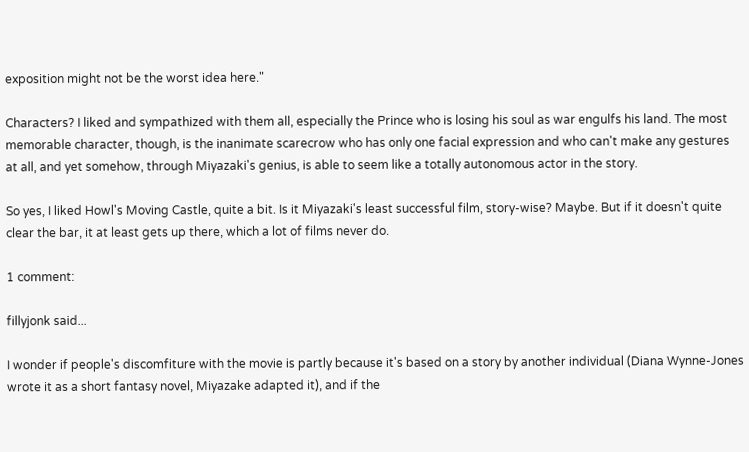exposition might not be the worst idea here."

Characters? I liked and sympathized with them all, especially the Prince who is losing his soul as war engulfs his land. The most memorable character, though, is the inanimate scarecrow who has only one facial expression and who can't make any gestures at all, and yet somehow, through Miyazaki's genius, is able to seem like a totally autonomous actor in the story.

So yes, I liked Howl's Moving Castle, quite a bit. Is it Miyazaki's least successful film, story-wise? Maybe. But if it doesn't quite clear the bar, it at least gets up there, which a lot of films never do.

1 comment:

fillyjonk said...

I wonder if people's discomfiture with the movie is partly because it's based on a story by another individual (Diana Wynne-Jones wrote it as a short fantasy novel, Miyazake adapted it), and if the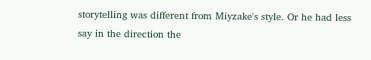storytelling was different from Miyzake's style. Or he had less say in the direction the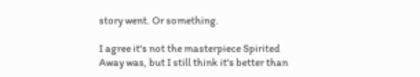story went. Or something.

I agree it's not the masterpiece Spirited Away was, but I still think it's better than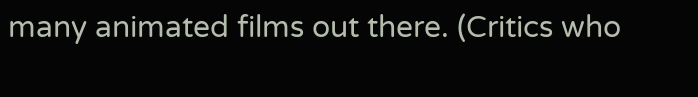many animated films out there. (Critics who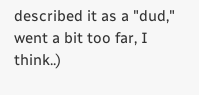described it as a "dud," went a bit too far, I think..)